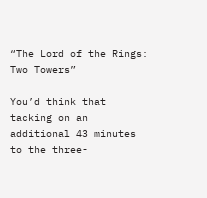“The Lord of the Rings: Two Towers”

You’d think that tacking on an additional 43 minutes to the three-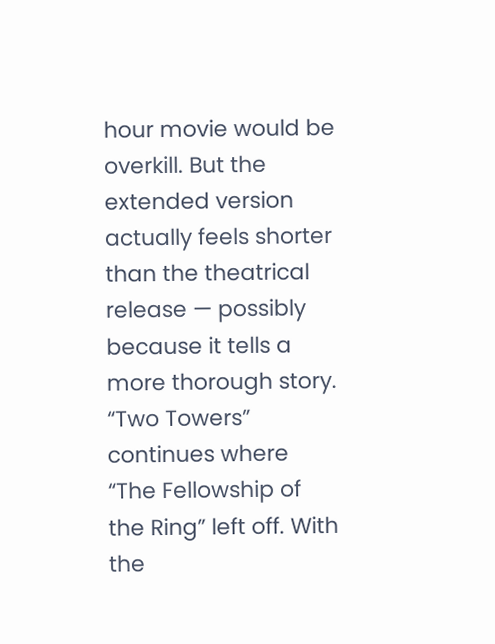hour movie would be overkill. But the extended version actually feels shorter than the theatrical release — possibly because it tells a more thorough story. “Two Towers” continues where “The Fellowship of the Ring” left off. With the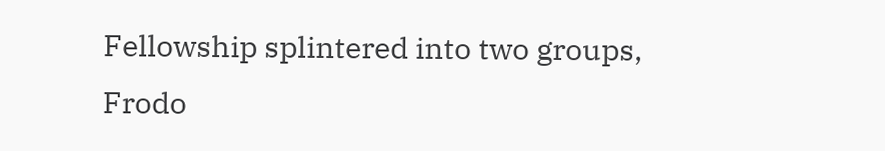Fellowship splintered into two groups, Frodo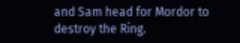and Sam head for Mordor to destroy the Ring.